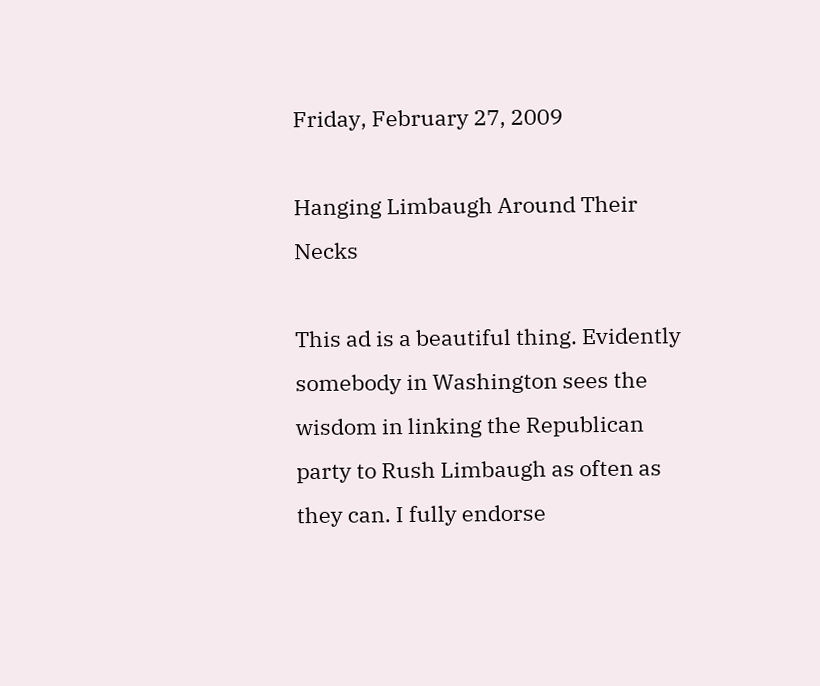Friday, February 27, 2009

Hanging Limbaugh Around Their Necks

This ad is a beautiful thing. Evidently somebody in Washington sees the wisdom in linking the Republican party to Rush Limbaugh as often as they can. I fully endorse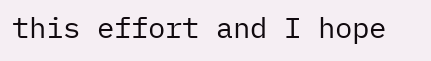this effort and I hope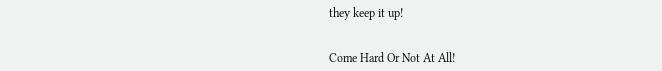they keep it up!


Come Hard Or Not At All!